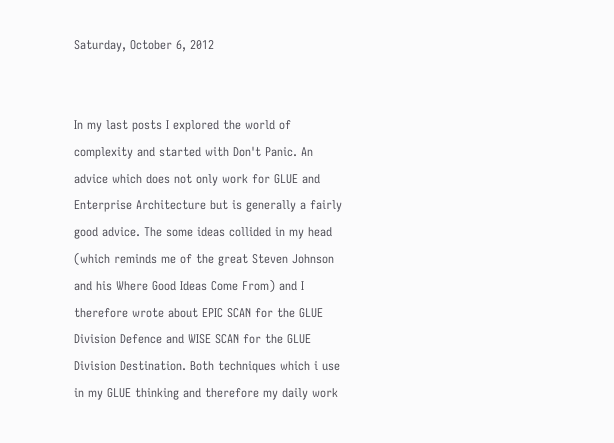Saturday, October 6, 2012


In my last posts I explored the world of complexity and started with Don't Panic. An advice which does not only work for GLUE and Enterprise Architecture but is generally a fairly good advice. The some ideas collided in my head (which reminds me of the great Steven Johnson and his Where Good Ideas Come From) and I therefore wrote about EPIC SCAN for the GLUE Division Defence and WISE SCAN for the GLUE Division Destination. Both techniques which i use in my GLUE thinking and therefore my daily work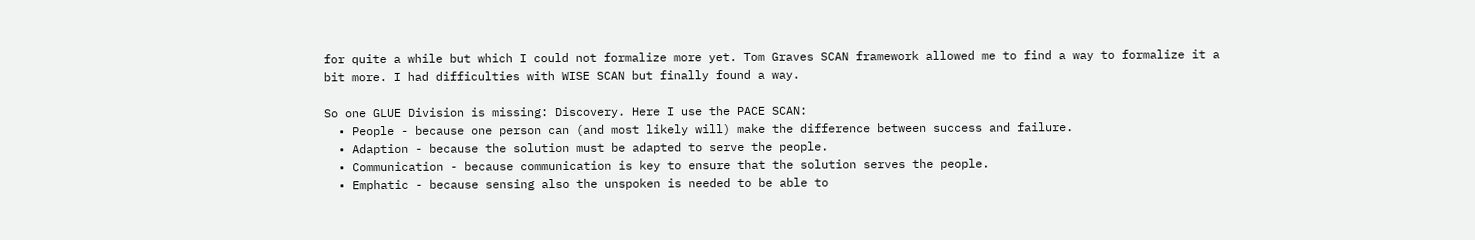for quite a while but which I could not formalize more yet. Tom Graves SCAN framework allowed me to find a way to formalize it a bit more. I had difficulties with WISE SCAN but finally found a way.

So one GLUE Division is missing: Discovery. Here I use the PACE SCAN:
  • People - because one person can (and most likely will) make the difference between success and failure.
  • Adaption - because the solution must be adapted to serve the people.
  • Communication - because communication is key to ensure that the solution serves the people.
  • Emphatic - because sensing also the unspoken is needed to be able to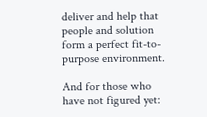deliver and help that people and solution form a perfect fit-to-purpose environment.

And for those who have not figured yet: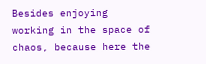Besides enjoying working in the space of chaos, because here the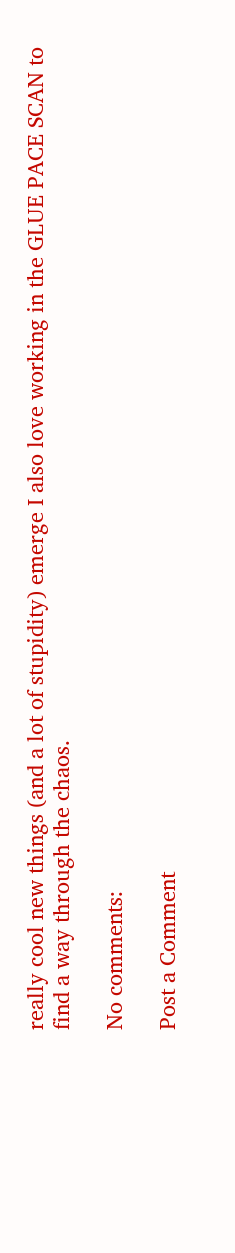really cool new things (and a lot of stupidity) emerge I also love working in the GLUE PACE SCAN to find a way through the chaos.

No comments:

Post a Comment